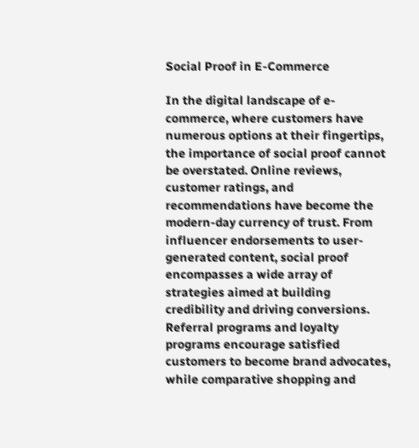Social Proof in E-Commerce

In the digital landscape of e-commerce, where customers have numerous options at their fingertips, the importance of social proof cannot be overstated. Online reviews, customer ratings, and recommendations have become the modern-day currency of trust. From influencer endorsements to user-generated content, social proof encompasses a wide array of strategies aimed at building credibility and driving conversions. Referral programs and loyalty programs encourage satisfied customers to become brand advocates, while comparative shopping and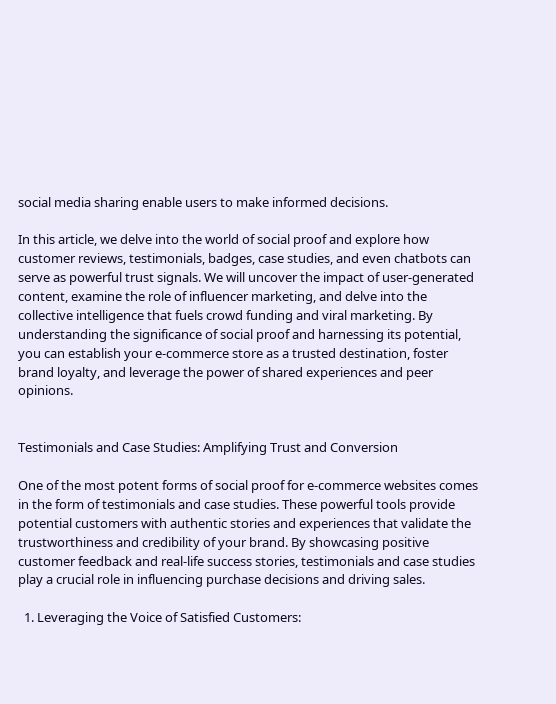social media sharing enable users to make informed decisions.

In this article, we delve into the world of social proof and explore how customer reviews, testimonials, badges, case studies, and even chatbots can serve as powerful trust signals. We will uncover the impact of user-generated content, examine the role of influencer marketing, and delve into the collective intelligence that fuels crowd funding and viral marketing. By understanding the significance of social proof and harnessing its potential, you can establish your e-commerce store as a trusted destination, foster brand loyalty, and leverage the power of shared experiences and peer opinions.


Testimonials and Case Studies: Amplifying Trust and Conversion

One of the most potent forms of social proof for e-commerce websites comes in the form of testimonials and case studies. These powerful tools provide potential customers with authentic stories and experiences that validate the trustworthiness and credibility of your brand. By showcasing positive customer feedback and real-life success stories, testimonials and case studies play a crucial role in influencing purchase decisions and driving sales.

  1. Leveraging the Voice of Satisfied Customers: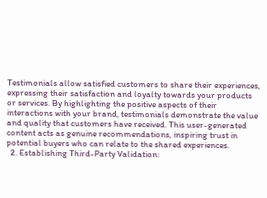Testimonials allow satisfied customers to share their experiences, expressing their satisfaction and loyalty towards your products or services. By highlighting the positive aspects of their interactions with your brand, testimonials demonstrate the value and quality that customers have received. This user-generated content acts as genuine recommendations, inspiring trust in potential buyers who can relate to the shared experiences.
  2. Establishing Third-Party Validation: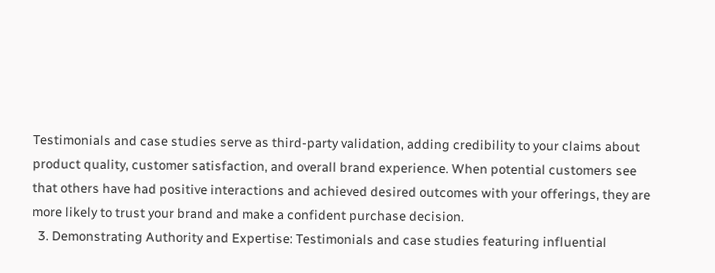Testimonials and case studies serve as third-party validation, adding credibility to your claims about product quality, customer satisfaction, and overall brand experience. When potential customers see that others have had positive interactions and achieved desired outcomes with your offerings, they are more likely to trust your brand and make a confident purchase decision.
  3. Demonstrating Authority and Expertise: Testimonials and case studies featuring influential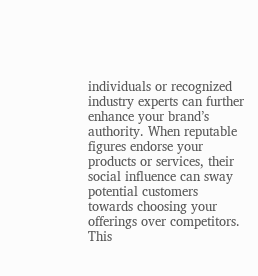individuals or recognized industry experts can further enhance your brand’s authority. When reputable figures endorse your products or services, their social influence can sway potential customers towards choosing your offerings over competitors. This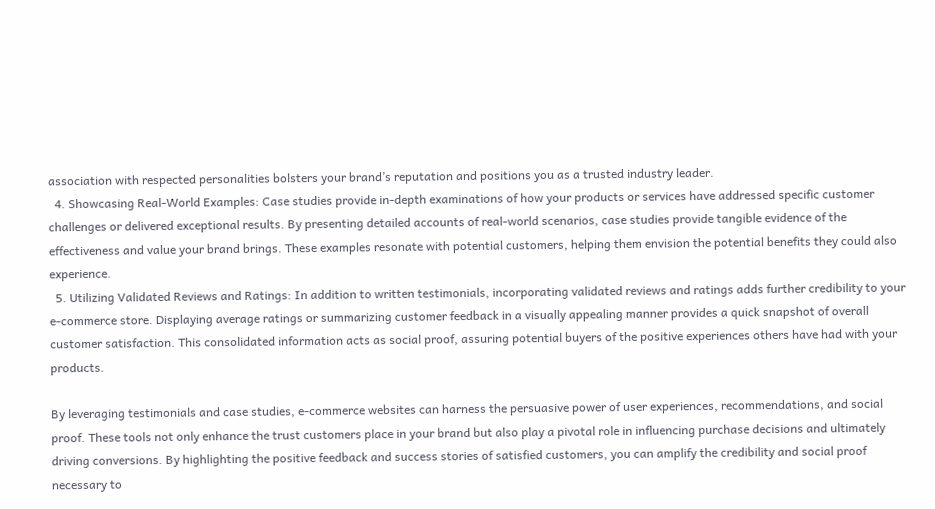association with respected personalities bolsters your brand’s reputation and positions you as a trusted industry leader.
  4. Showcasing Real-World Examples: Case studies provide in-depth examinations of how your products or services have addressed specific customer challenges or delivered exceptional results. By presenting detailed accounts of real-world scenarios, case studies provide tangible evidence of the effectiveness and value your brand brings. These examples resonate with potential customers, helping them envision the potential benefits they could also experience.
  5. Utilizing Validated Reviews and Ratings: In addition to written testimonials, incorporating validated reviews and ratings adds further credibility to your e-commerce store. Displaying average ratings or summarizing customer feedback in a visually appealing manner provides a quick snapshot of overall customer satisfaction. This consolidated information acts as social proof, assuring potential buyers of the positive experiences others have had with your products.

By leveraging testimonials and case studies, e-commerce websites can harness the persuasive power of user experiences, recommendations, and social proof. These tools not only enhance the trust customers place in your brand but also play a pivotal role in influencing purchase decisions and ultimately driving conversions. By highlighting the positive feedback and success stories of satisfied customers, you can amplify the credibility and social proof necessary to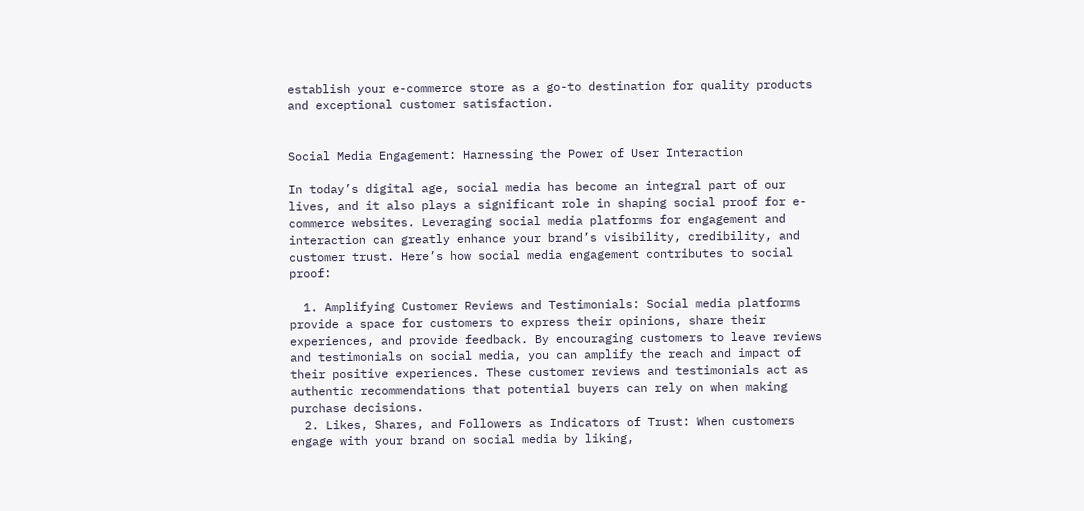establish your e-commerce store as a go-to destination for quality products and exceptional customer satisfaction.


Social Media Engagement: Harnessing the Power of User Interaction

In today’s digital age, social media has become an integral part of our lives, and it also plays a significant role in shaping social proof for e-commerce websites. Leveraging social media platforms for engagement and interaction can greatly enhance your brand’s visibility, credibility, and customer trust. Here’s how social media engagement contributes to social proof:

  1. Amplifying Customer Reviews and Testimonials: Social media platforms provide a space for customers to express their opinions, share their experiences, and provide feedback. By encouraging customers to leave reviews and testimonials on social media, you can amplify the reach and impact of their positive experiences. These customer reviews and testimonials act as authentic recommendations that potential buyers can rely on when making purchase decisions.
  2. Likes, Shares, and Followers as Indicators of Trust: When customers engage with your brand on social media by liking,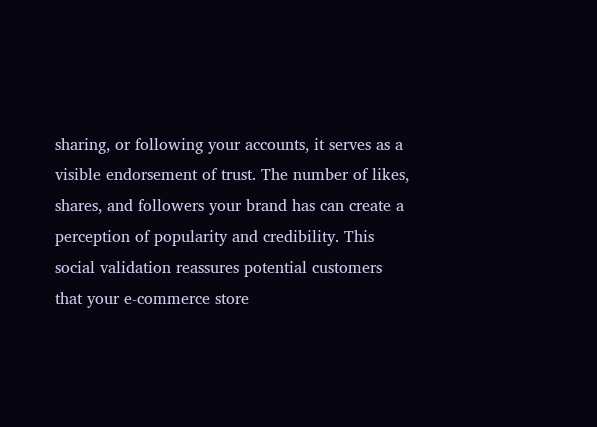sharing, or following your accounts, it serves as a visible endorsement of trust. The number of likes, shares, and followers your brand has can create a perception of popularity and credibility. This social validation reassures potential customers that your e-commerce store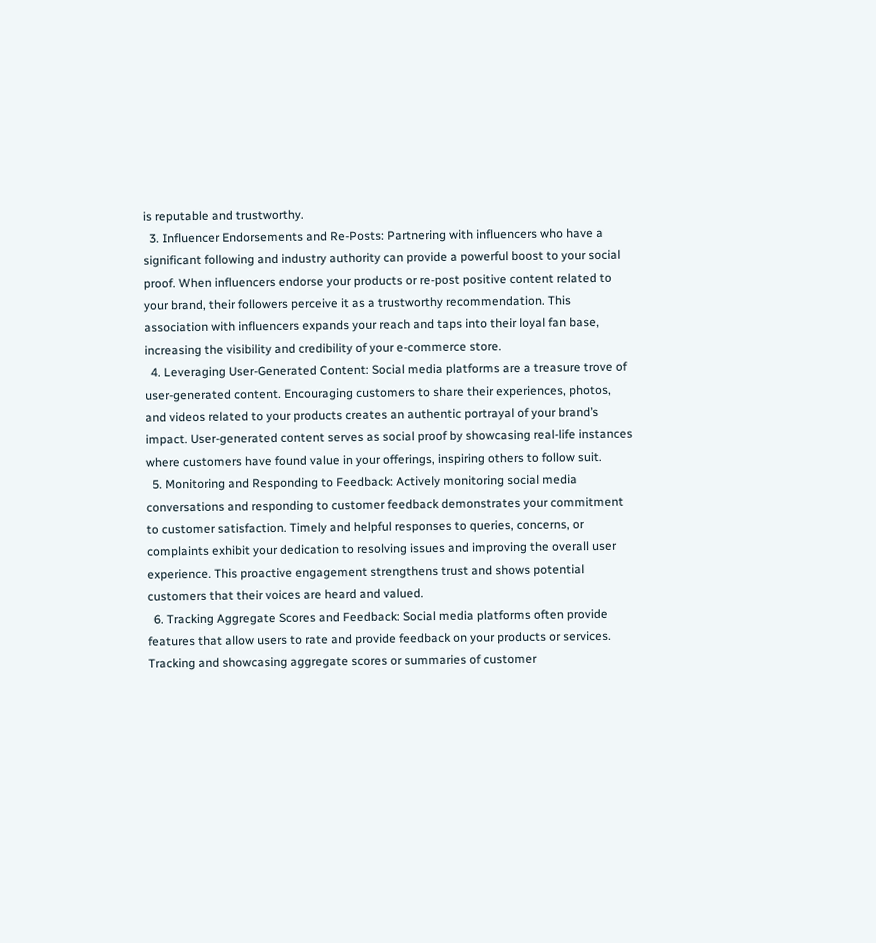is reputable and trustworthy.
  3. Influencer Endorsements and Re-Posts: Partnering with influencers who have a significant following and industry authority can provide a powerful boost to your social proof. When influencers endorse your products or re-post positive content related to your brand, their followers perceive it as a trustworthy recommendation. This association with influencers expands your reach and taps into their loyal fan base, increasing the visibility and credibility of your e-commerce store.
  4. Leveraging User-Generated Content: Social media platforms are a treasure trove of user-generated content. Encouraging customers to share their experiences, photos, and videos related to your products creates an authentic portrayal of your brand’s impact. User-generated content serves as social proof by showcasing real-life instances where customers have found value in your offerings, inspiring others to follow suit.
  5. Monitoring and Responding to Feedback: Actively monitoring social media conversations and responding to customer feedback demonstrates your commitment to customer satisfaction. Timely and helpful responses to queries, concerns, or complaints exhibit your dedication to resolving issues and improving the overall user experience. This proactive engagement strengthens trust and shows potential customers that their voices are heard and valued.
  6. Tracking Aggregate Scores and Feedback: Social media platforms often provide features that allow users to rate and provide feedback on your products or services. Tracking and showcasing aggregate scores or summaries of customer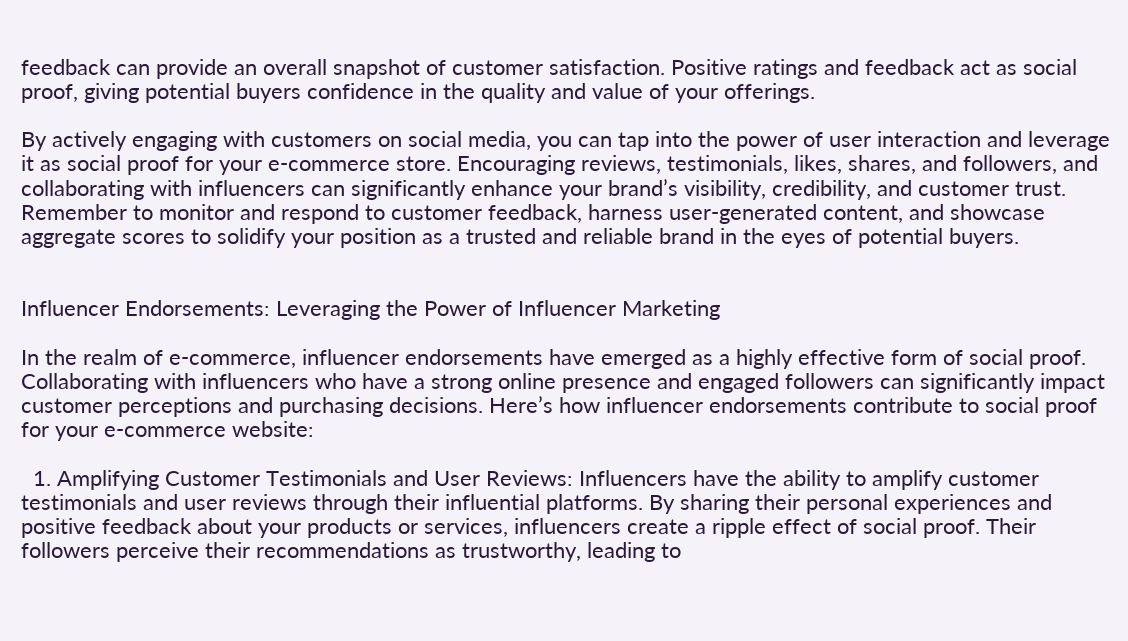feedback can provide an overall snapshot of customer satisfaction. Positive ratings and feedback act as social proof, giving potential buyers confidence in the quality and value of your offerings.

By actively engaging with customers on social media, you can tap into the power of user interaction and leverage it as social proof for your e-commerce store. Encouraging reviews, testimonials, likes, shares, and followers, and collaborating with influencers can significantly enhance your brand’s visibility, credibility, and customer trust. Remember to monitor and respond to customer feedback, harness user-generated content, and showcase aggregate scores to solidify your position as a trusted and reliable brand in the eyes of potential buyers.


Influencer Endorsements: Leveraging the Power of Influencer Marketing

In the realm of e-commerce, influencer endorsements have emerged as a highly effective form of social proof. Collaborating with influencers who have a strong online presence and engaged followers can significantly impact customer perceptions and purchasing decisions. Here’s how influencer endorsements contribute to social proof for your e-commerce website:

  1. Amplifying Customer Testimonials and User Reviews: Influencers have the ability to amplify customer testimonials and user reviews through their influential platforms. By sharing their personal experiences and positive feedback about your products or services, influencers create a ripple effect of social proof. Their followers perceive their recommendations as trustworthy, leading to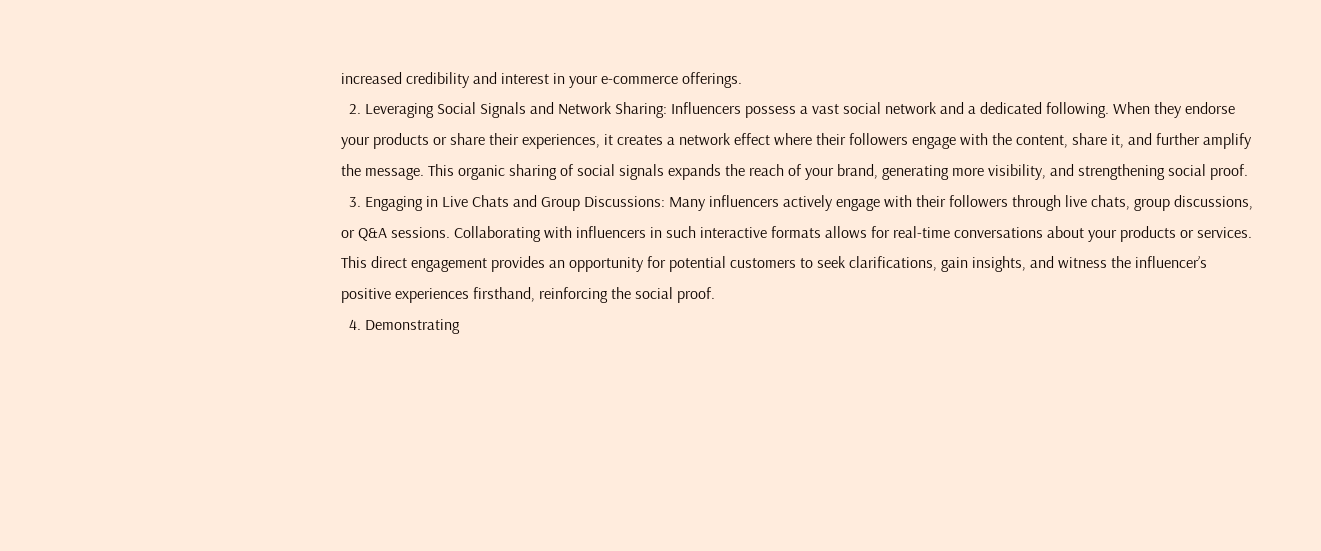increased credibility and interest in your e-commerce offerings.
  2. Leveraging Social Signals and Network Sharing: Influencers possess a vast social network and a dedicated following. When they endorse your products or share their experiences, it creates a network effect where their followers engage with the content, share it, and further amplify the message. This organic sharing of social signals expands the reach of your brand, generating more visibility, and strengthening social proof.
  3. Engaging in Live Chats and Group Discussions: Many influencers actively engage with their followers through live chats, group discussions, or Q&A sessions. Collaborating with influencers in such interactive formats allows for real-time conversations about your products or services. This direct engagement provides an opportunity for potential customers to seek clarifications, gain insights, and witness the influencer’s positive experiences firsthand, reinforcing the social proof.
  4. Demonstrating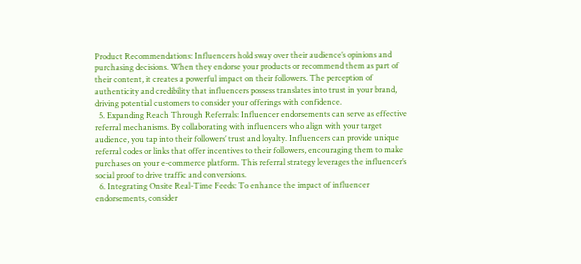Product Recommendations: Influencers hold sway over their audience’s opinions and purchasing decisions. When they endorse your products or recommend them as part of their content, it creates a powerful impact on their followers. The perception of authenticity and credibility that influencers possess translates into trust in your brand, driving potential customers to consider your offerings with confidence.
  5. Expanding Reach Through Referrals: Influencer endorsements can serve as effective referral mechanisms. By collaborating with influencers who align with your target audience, you tap into their followers’ trust and loyalty. Influencers can provide unique referral codes or links that offer incentives to their followers, encouraging them to make purchases on your e-commerce platform. This referral strategy leverages the influencer’s social proof to drive traffic and conversions.
  6. Integrating Onsite Real-Time Feeds: To enhance the impact of influencer endorsements, consider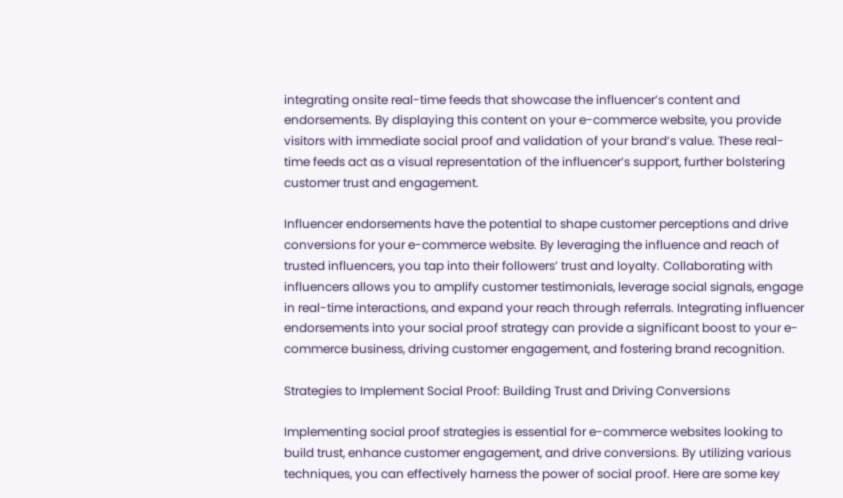integrating onsite real-time feeds that showcase the influencer’s content and endorsements. By displaying this content on your e-commerce website, you provide visitors with immediate social proof and validation of your brand’s value. These real-time feeds act as a visual representation of the influencer’s support, further bolstering customer trust and engagement.

Influencer endorsements have the potential to shape customer perceptions and drive conversions for your e-commerce website. By leveraging the influence and reach of trusted influencers, you tap into their followers’ trust and loyalty. Collaborating with influencers allows you to amplify customer testimonials, leverage social signals, engage in real-time interactions, and expand your reach through referrals. Integrating influencer endorsements into your social proof strategy can provide a significant boost to your e-commerce business, driving customer engagement, and fostering brand recognition.

Strategies to Implement Social Proof: Building Trust and Driving Conversions

Implementing social proof strategies is essential for e-commerce websites looking to build trust, enhance customer engagement, and drive conversions. By utilizing various techniques, you can effectively harness the power of social proof. Here are some key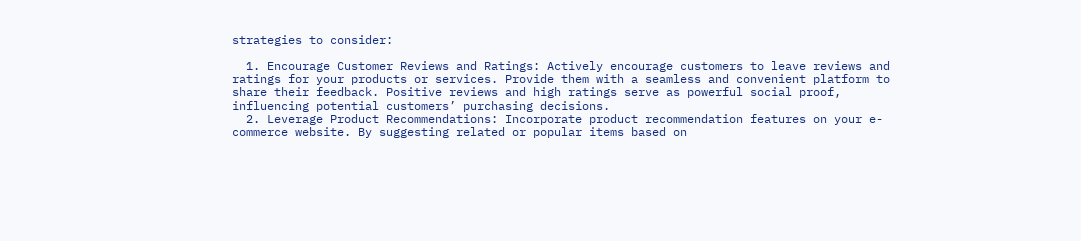strategies to consider:

  1. Encourage Customer Reviews and Ratings: Actively encourage customers to leave reviews and ratings for your products or services. Provide them with a seamless and convenient platform to share their feedback. Positive reviews and high ratings serve as powerful social proof, influencing potential customers’ purchasing decisions.
  2. Leverage Product Recommendations: Incorporate product recommendation features on your e-commerce website. By suggesting related or popular items based on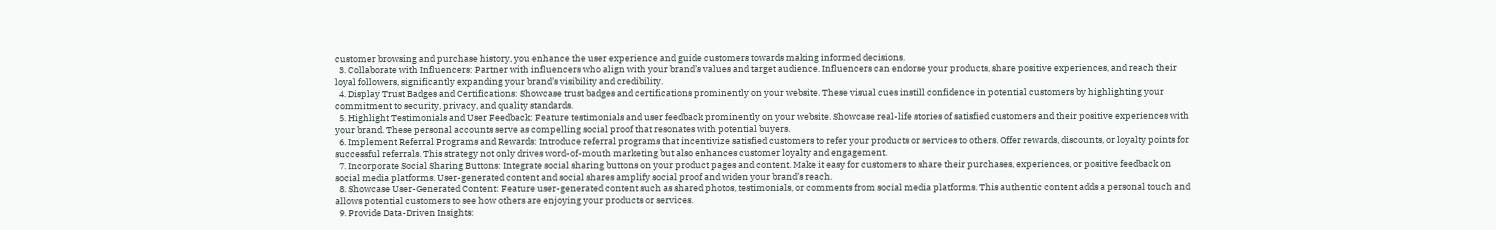customer browsing and purchase history, you enhance the user experience and guide customers towards making informed decisions.
  3. Collaborate with Influencers: Partner with influencers who align with your brand’s values and target audience. Influencers can endorse your products, share positive experiences, and reach their loyal followers, significantly expanding your brand’s visibility and credibility.
  4. Display Trust Badges and Certifications: Showcase trust badges and certifications prominently on your website. These visual cues instill confidence in potential customers by highlighting your commitment to security, privacy, and quality standards.
  5. Highlight Testimonials and User Feedback: Feature testimonials and user feedback prominently on your website. Showcase real-life stories of satisfied customers and their positive experiences with your brand. These personal accounts serve as compelling social proof that resonates with potential buyers.
  6. Implement Referral Programs and Rewards: Introduce referral programs that incentivize satisfied customers to refer your products or services to others. Offer rewards, discounts, or loyalty points for successful referrals. This strategy not only drives word-of-mouth marketing but also enhances customer loyalty and engagement.
  7. Incorporate Social Sharing Buttons: Integrate social sharing buttons on your product pages and content. Make it easy for customers to share their purchases, experiences, or positive feedback on social media platforms. User-generated content and social shares amplify social proof and widen your brand’s reach.
  8. Showcase User-Generated Content: Feature user-generated content such as shared photos, testimonials, or comments from social media platforms. This authentic content adds a personal touch and allows potential customers to see how others are enjoying your products or services.
  9. Provide Data-Driven Insights: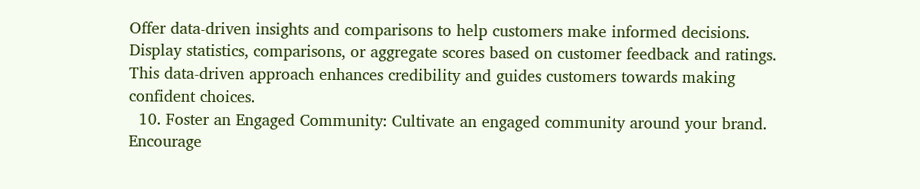Offer data-driven insights and comparisons to help customers make informed decisions. Display statistics, comparisons, or aggregate scores based on customer feedback and ratings. This data-driven approach enhances credibility and guides customers towards making confident choices.
  10. Foster an Engaged Community: Cultivate an engaged community around your brand. Encourage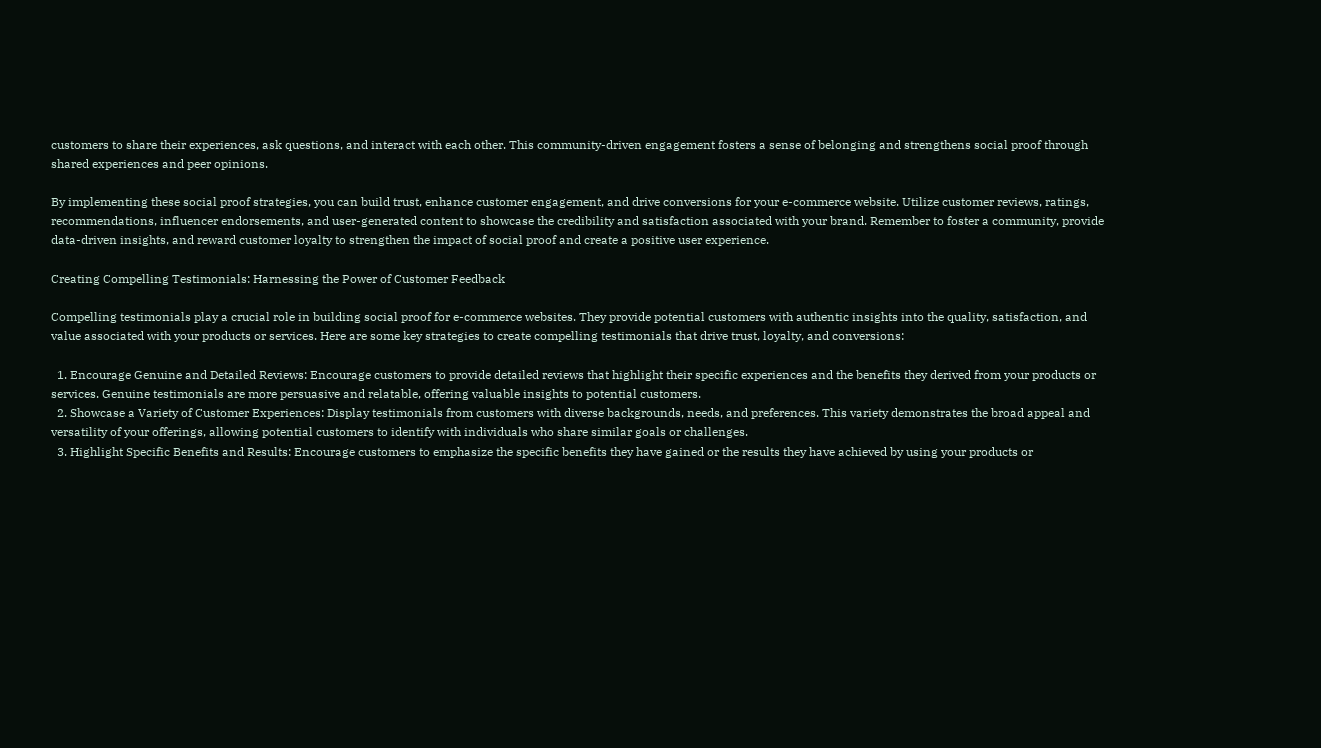customers to share their experiences, ask questions, and interact with each other. This community-driven engagement fosters a sense of belonging and strengthens social proof through shared experiences and peer opinions.

By implementing these social proof strategies, you can build trust, enhance customer engagement, and drive conversions for your e-commerce website. Utilize customer reviews, ratings, recommendations, influencer endorsements, and user-generated content to showcase the credibility and satisfaction associated with your brand. Remember to foster a community, provide data-driven insights, and reward customer loyalty to strengthen the impact of social proof and create a positive user experience.

Creating Compelling Testimonials: Harnessing the Power of Customer Feedback

Compelling testimonials play a crucial role in building social proof for e-commerce websites. They provide potential customers with authentic insights into the quality, satisfaction, and value associated with your products or services. Here are some key strategies to create compelling testimonials that drive trust, loyalty, and conversions:

  1. Encourage Genuine and Detailed Reviews: Encourage customers to provide detailed reviews that highlight their specific experiences and the benefits they derived from your products or services. Genuine testimonials are more persuasive and relatable, offering valuable insights to potential customers.
  2. Showcase a Variety of Customer Experiences: Display testimonials from customers with diverse backgrounds, needs, and preferences. This variety demonstrates the broad appeal and versatility of your offerings, allowing potential customers to identify with individuals who share similar goals or challenges.
  3. Highlight Specific Benefits and Results: Encourage customers to emphasize the specific benefits they have gained or the results they have achieved by using your products or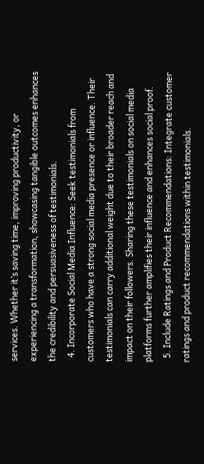services. Whether it’s saving time, improving productivity, or experiencing a transformation, showcasing tangible outcomes enhances the credibility and persuasiveness of testimonials.
  4. Incorporate Social Media Influence: Seek testimonials from customers who have a strong social media presence or influence. Their testimonials can carry additional weight due to their broader reach and impact on their followers. Sharing these testimonials on social media platforms further amplifies their influence and enhances social proof.
  5. Include Ratings and Product Recommendations: Integrate customer ratings and product recommendations within testimonials.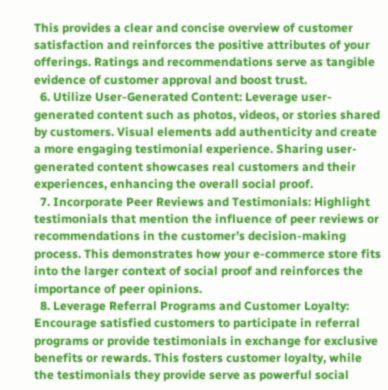This provides a clear and concise overview of customer satisfaction and reinforces the positive attributes of your offerings. Ratings and recommendations serve as tangible evidence of customer approval and boost trust.
  6. Utilize User-Generated Content: Leverage user-generated content such as photos, videos, or stories shared by customers. Visual elements add authenticity and create a more engaging testimonial experience. Sharing user-generated content showcases real customers and their experiences, enhancing the overall social proof.
  7. Incorporate Peer Reviews and Testimonials: Highlight testimonials that mention the influence of peer reviews or recommendations in the customer’s decision-making process. This demonstrates how your e-commerce store fits into the larger context of social proof and reinforces the importance of peer opinions.
  8. Leverage Referral Programs and Customer Loyalty: Encourage satisfied customers to participate in referral programs or provide testimonials in exchange for exclusive benefits or rewards. This fosters customer loyalty, while the testimonials they provide serve as powerful social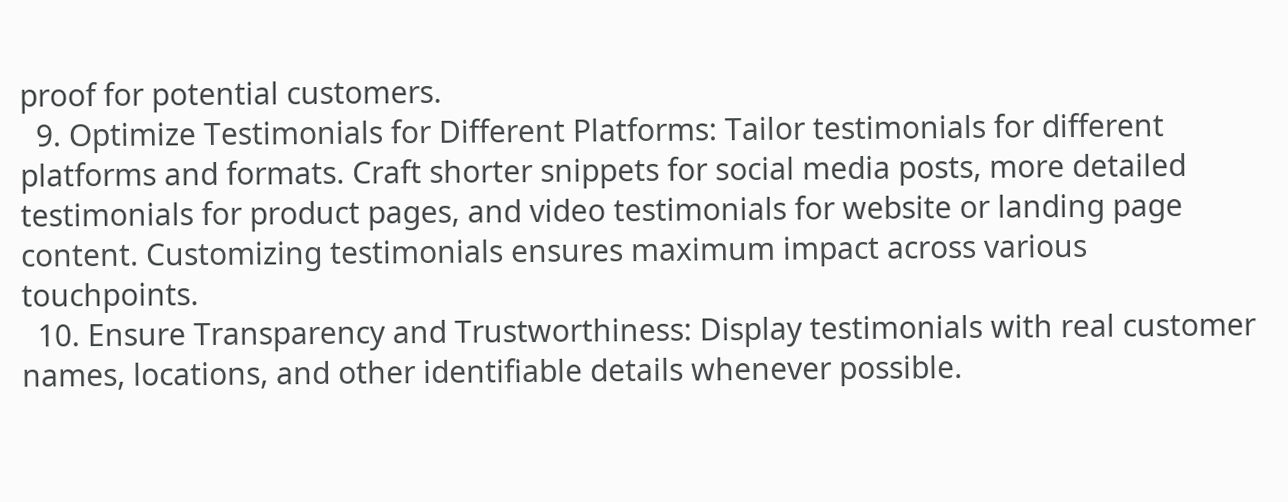proof for potential customers.
  9. Optimize Testimonials for Different Platforms: Tailor testimonials for different platforms and formats. Craft shorter snippets for social media posts, more detailed testimonials for product pages, and video testimonials for website or landing page content. Customizing testimonials ensures maximum impact across various touchpoints.
  10. Ensure Transparency and Trustworthiness: Display testimonials with real customer names, locations, and other identifiable details whenever possible.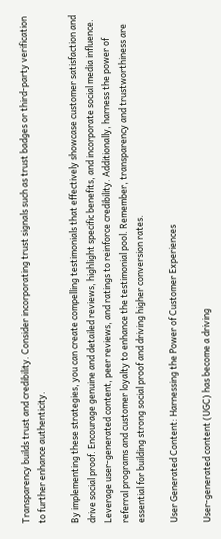Transparency builds trust and credibility. Consider incorporating trust signals such as trust badges or third-party verification to further enhance authenticity.

By implementing these strategies, you can create compelling testimonials that effectively showcase customer satisfaction and drive social proof. Encourage genuine and detailed reviews, highlight specific benefits, and incorporate social media influence. Leverage user-generated content, peer reviews, and ratings to reinforce credibility. Additionally, harness the power of referral programs and customer loyalty to enhance the testimonial pool. Remember, transparency and trustworthiness are essential for building strong social proof and driving higher conversion rates.

User Generated Content: Harnessing the Power of Customer Experiences

User-generated content (UGC) has become a driving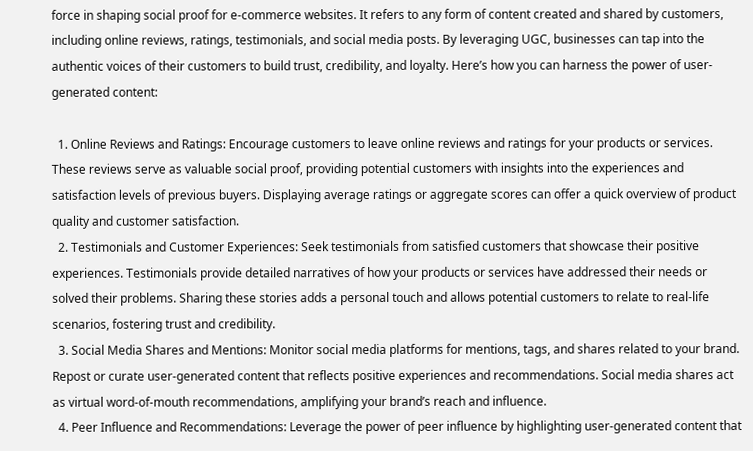force in shaping social proof for e-commerce websites. It refers to any form of content created and shared by customers, including online reviews, ratings, testimonials, and social media posts. By leveraging UGC, businesses can tap into the authentic voices of their customers to build trust, credibility, and loyalty. Here’s how you can harness the power of user-generated content:

  1. Online Reviews and Ratings: Encourage customers to leave online reviews and ratings for your products or services. These reviews serve as valuable social proof, providing potential customers with insights into the experiences and satisfaction levels of previous buyers. Displaying average ratings or aggregate scores can offer a quick overview of product quality and customer satisfaction.
  2. Testimonials and Customer Experiences: Seek testimonials from satisfied customers that showcase their positive experiences. Testimonials provide detailed narratives of how your products or services have addressed their needs or solved their problems. Sharing these stories adds a personal touch and allows potential customers to relate to real-life scenarios, fostering trust and credibility.
  3. Social Media Shares and Mentions: Monitor social media platforms for mentions, tags, and shares related to your brand. Repost or curate user-generated content that reflects positive experiences and recommendations. Social media shares act as virtual word-of-mouth recommendations, amplifying your brand’s reach and influence.
  4. Peer Influence and Recommendations: Leverage the power of peer influence by highlighting user-generated content that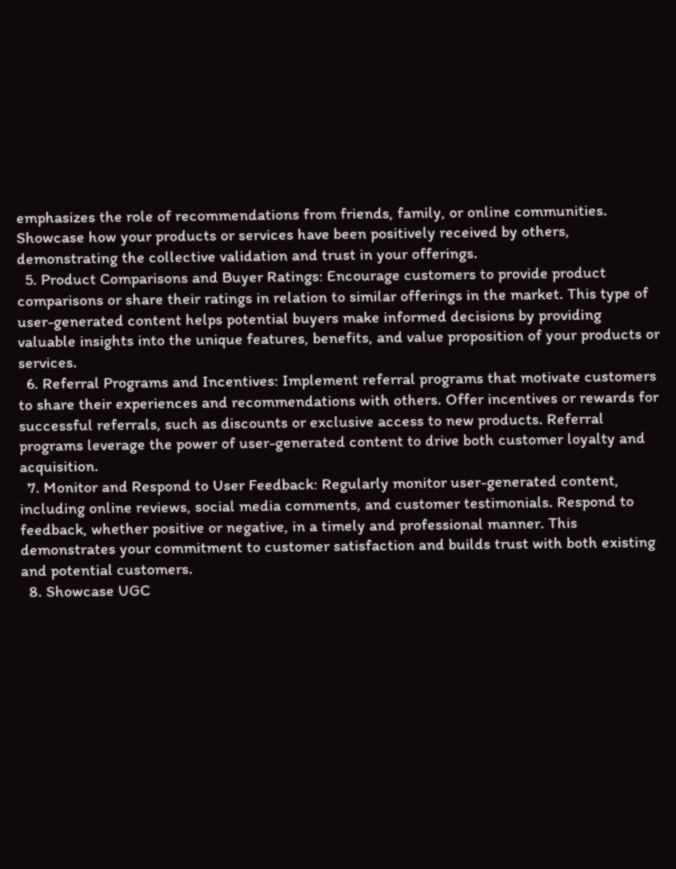emphasizes the role of recommendations from friends, family, or online communities. Showcase how your products or services have been positively received by others, demonstrating the collective validation and trust in your offerings.
  5. Product Comparisons and Buyer Ratings: Encourage customers to provide product comparisons or share their ratings in relation to similar offerings in the market. This type of user-generated content helps potential buyers make informed decisions by providing valuable insights into the unique features, benefits, and value proposition of your products or services.
  6. Referral Programs and Incentives: Implement referral programs that motivate customers to share their experiences and recommendations with others. Offer incentives or rewards for successful referrals, such as discounts or exclusive access to new products. Referral programs leverage the power of user-generated content to drive both customer loyalty and acquisition.
  7. Monitor and Respond to User Feedback: Regularly monitor user-generated content, including online reviews, social media comments, and customer testimonials. Respond to feedback, whether positive or negative, in a timely and professional manner. This demonstrates your commitment to customer satisfaction and builds trust with both existing and potential customers.
  8. Showcase UGC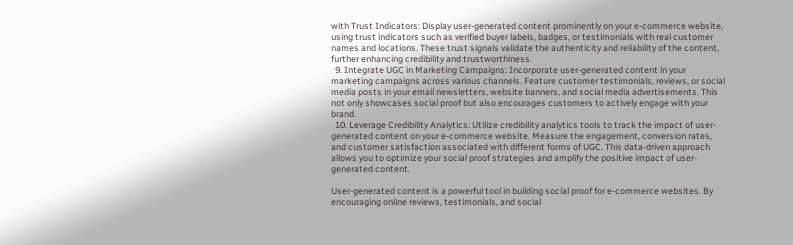with Trust Indicators: Display user-generated content prominently on your e-commerce website, using trust indicators such as verified buyer labels, badges, or testimonials with real customer names and locations. These trust signals validate the authenticity and reliability of the content, further enhancing credibility and trustworthiness.
  9. Integrate UGC in Marketing Campaigns: Incorporate user-generated content in your marketing campaigns across various channels. Feature customer testimonials, reviews, or social media posts in your email newsletters, website banners, and social media advertisements. This not only showcases social proof but also encourages customers to actively engage with your brand.
  10. Leverage Credibility Analytics: Utilize credibility analytics tools to track the impact of user-generated content on your e-commerce website. Measure the engagement, conversion rates, and customer satisfaction associated with different forms of UGC. This data-driven approach allows you to optimize your social proof strategies and amplify the positive impact of user-generated content.

User-generated content is a powerful tool in building social proof for e-commerce websites. By encouraging online reviews, testimonials, and social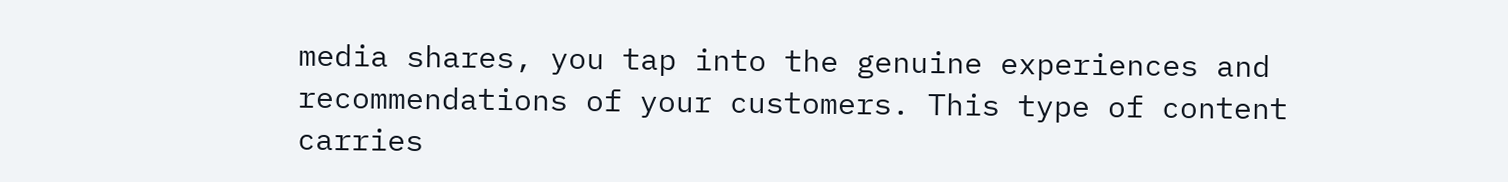media shares, you tap into the genuine experiences and recommendations of your customers. This type of content carries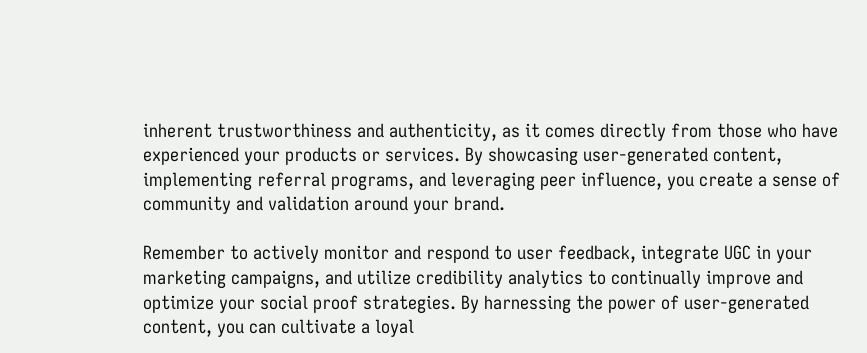inherent trustworthiness and authenticity, as it comes directly from those who have experienced your products or services. By showcasing user-generated content, implementing referral programs, and leveraging peer influence, you create a sense of community and validation around your brand.

Remember to actively monitor and respond to user feedback, integrate UGC in your marketing campaigns, and utilize credibility analytics to continually improve and optimize your social proof strategies. By harnessing the power of user-generated content, you can cultivate a loyal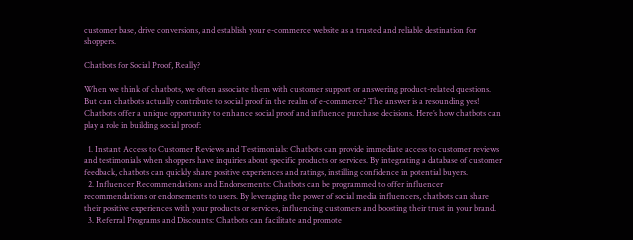customer base, drive conversions, and establish your e-commerce website as a trusted and reliable destination for shoppers.

Chatbots for Social Proof, Really?

When we think of chatbots, we often associate them with customer support or answering product-related questions. But can chatbots actually contribute to social proof in the realm of e-commerce? The answer is a resounding yes! Chatbots offer a unique opportunity to enhance social proof and influence purchase decisions. Here’s how chatbots can play a role in building social proof:

  1. Instant Access to Customer Reviews and Testimonials: Chatbots can provide immediate access to customer reviews and testimonials when shoppers have inquiries about specific products or services. By integrating a database of customer feedback, chatbots can quickly share positive experiences and ratings, instilling confidence in potential buyers.
  2. Influencer Recommendations and Endorsements: Chatbots can be programmed to offer influencer recommendations or endorsements to users. By leveraging the power of social media influencers, chatbots can share their positive experiences with your products or services, influencing customers and boosting their trust in your brand.
  3. Referral Programs and Discounts: Chatbots can facilitate and promote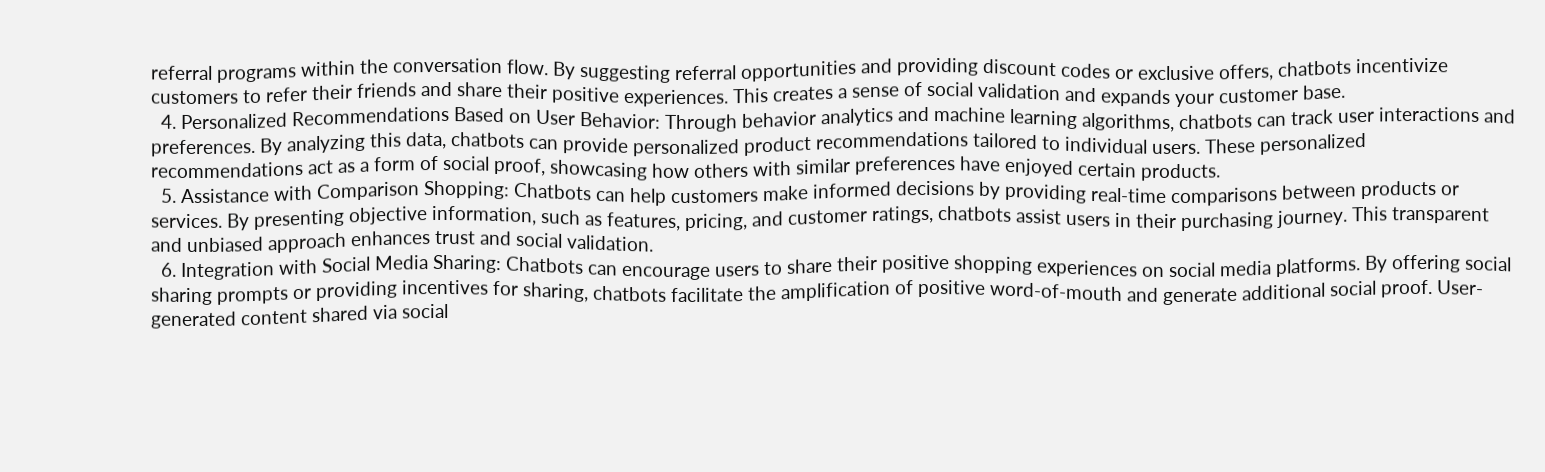referral programs within the conversation flow. By suggesting referral opportunities and providing discount codes or exclusive offers, chatbots incentivize customers to refer their friends and share their positive experiences. This creates a sense of social validation and expands your customer base.
  4. Personalized Recommendations Based on User Behavior: Through behavior analytics and machine learning algorithms, chatbots can track user interactions and preferences. By analyzing this data, chatbots can provide personalized product recommendations tailored to individual users. These personalized recommendations act as a form of social proof, showcasing how others with similar preferences have enjoyed certain products.
  5. Assistance with Comparison Shopping: Chatbots can help customers make informed decisions by providing real-time comparisons between products or services. By presenting objective information, such as features, pricing, and customer ratings, chatbots assist users in their purchasing journey. This transparent and unbiased approach enhances trust and social validation.
  6. Integration with Social Media Sharing: Chatbots can encourage users to share their positive shopping experiences on social media platforms. By offering social sharing prompts or providing incentives for sharing, chatbots facilitate the amplification of positive word-of-mouth and generate additional social proof. User-generated content shared via social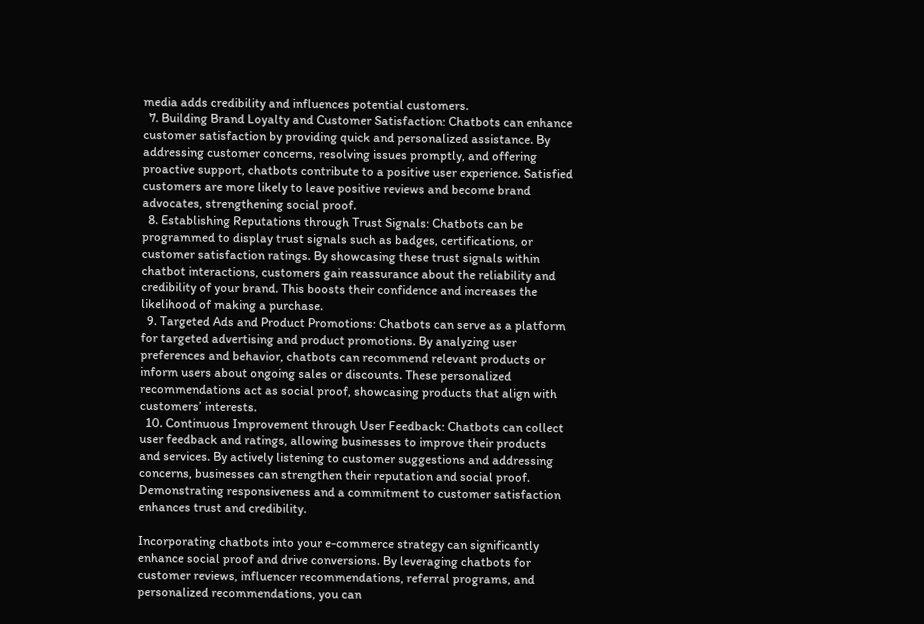media adds credibility and influences potential customers.
  7. Building Brand Loyalty and Customer Satisfaction: Chatbots can enhance customer satisfaction by providing quick and personalized assistance. By addressing customer concerns, resolving issues promptly, and offering proactive support, chatbots contribute to a positive user experience. Satisfied customers are more likely to leave positive reviews and become brand advocates, strengthening social proof.
  8. Establishing Reputations through Trust Signals: Chatbots can be programmed to display trust signals such as badges, certifications, or customer satisfaction ratings. By showcasing these trust signals within chatbot interactions, customers gain reassurance about the reliability and credibility of your brand. This boosts their confidence and increases the likelihood of making a purchase.
  9. Targeted Ads and Product Promotions: Chatbots can serve as a platform for targeted advertising and product promotions. By analyzing user preferences and behavior, chatbots can recommend relevant products or inform users about ongoing sales or discounts. These personalized recommendations act as social proof, showcasing products that align with customers’ interests.
  10. Continuous Improvement through User Feedback: Chatbots can collect user feedback and ratings, allowing businesses to improve their products and services. By actively listening to customer suggestions and addressing concerns, businesses can strengthen their reputation and social proof. Demonstrating responsiveness and a commitment to customer satisfaction enhances trust and credibility.

Incorporating chatbots into your e-commerce strategy can significantly enhance social proof and drive conversions. By leveraging chatbots for customer reviews, influencer recommendations, referral programs, and personalized recommendations, you can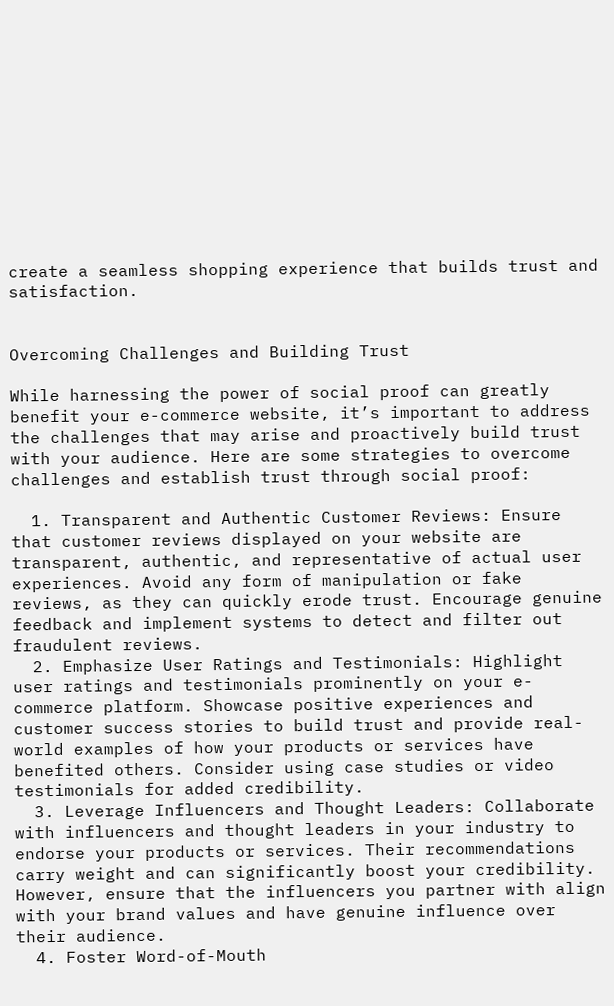create a seamless shopping experience that builds trust and satisfaction.


Overcoming Challenges and Building Trust

While harnessing the power of social proof can greatly benefit your e-commerce website, it’s important to address the challenges that may arise and proactively build trust with your audience. Here are some strategies to overcome challenges and establish trust through social proof:

  1. Transparent and Authentic Customer Reviews: Ensure that customer reviews displayed on your website are transparent, authentic, and representative of actual user experiences. Avoid any form of manipulation or fake reviews, as they can quickly erode trust. Encourage genuine feedback and implement systems to detect and filter out fraudulent reviews.
  2. Emphasize User Ratings and Testimonials: Highlight user ratings and testimonials prominently on your e-commerce platform. Showcase positive experiences and customer success stories to build trust and provide real-world examples of how your products or services have benefited others. Consider using case studies or video testimonials for added credibility.
  3. Leverage Influencers and Thought Leaders: Collaborate with influencers and thought leaders in your industry to endorse your products or services. Their recommendations carry weight and can significantly boost your credibility. However, ensure that the influencers you partner with align with your brand values and have genuine influence over their audience.
  4. Foster Word-of-Mouth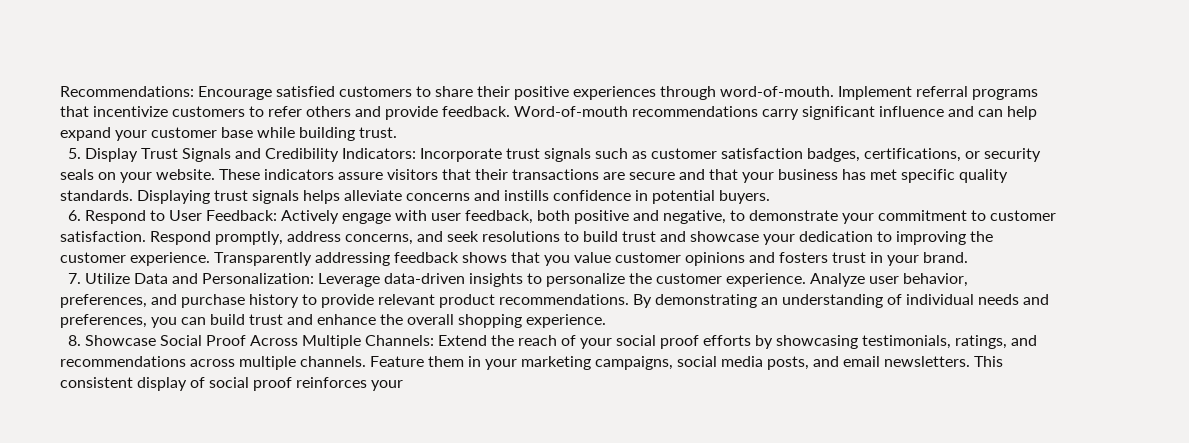Recommendations: Encourage satisfied customers to share their positive experiences through word-of-mouth. Implement referral programs that incentivize customers to refer others and provide feedback. Word-of-mouth recommendations carry significant influence and can help expand your customer base while building trust.
  5. Display Trust Signals and Credibility Indicators: Incorporate trust signals such as customer satisfaction badges, certifications, or security seals on your website. These indicators assure visitors that their transactions are secure and that your business has met specific quality standards. Displaying trust signals helps alleviate concerns and instills confidence in potential buyers.
  6. Respond to User Feedback: Actively engage with user feedback, both positive and negative, to demonstrate your commitment to customer satisfaction. Respond promptly, address concerns, and seek resolutions to build trust and showcase your dedication to improving the customer experience. Transparently addressing feedback shows that you value customer opinions and fosters trust in your brand.
  7. Utilize Data and Personalization: Leverage data-driven insights to personalize the customer experience. Analyze user behavior, preferences, and purchase history to provide relevant product recommendations. By demonstrating an understanding of individual needs and preferences, you can build trust and enhance the overall shopping experience.
  8. Showcase Social Proof Across Multiple Channels: Extend the reach of your social proof efforts by showcasing testimonials, ratings, and recommendations across multiple channels. Feature them in your marketing campaigns, social media posts, and email newsletters. This consistent display of social proof reinforces your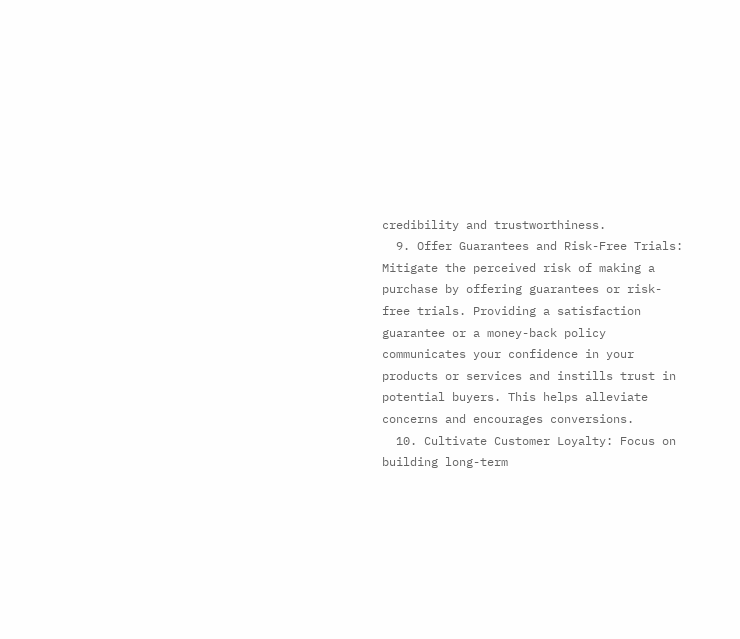credibility and trustworthiness.
  9. Offer Guarantees and Risk-Free Trials: Mitigate the perceived risk of making a purchase by offering guarantees or risk-free trials. Providing a satisfaction guarantee or a money-back policy communicates your confidence in your products or services and instills trust in potential buyers. This helps alleviate concerns and encourages conversions.
  10. Cultivate Customer Loyalty: Focus on building long-term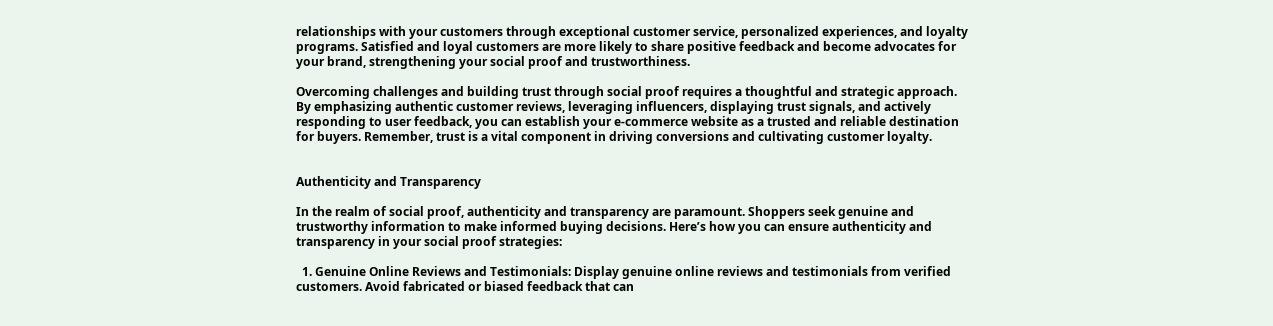relationships with your customers through exceptional customer service, personalized experiences, and loyalty programs. Satisfied and loyal customers are more likely to share positive feedback and become advocates for your brand, strengthening your social proof and trustworthiness.

Overcoming challenges and building trust through social proof requires a thoughtful and strategic approach. By emphasizing authentic customer reviews, leveraging influencers, displaying trust signals, and actively responding to user feedback, you can establish your e-commerce website as a trusted and reliable destination for buyers. Remember, trust is a vital component in driving conversions and cultivating customer loyalty.


Authenticity and Transparency

In the realm of social proof, authenticity and transparency are paramount. Shoppers seek genuine and trustworthy information to make informed buying decisions. Here’s how you can ensure authenticity and transparency in your social proof strategies:

  1. Genuine Online Reviews and Testimonials: Display genuine online reviews and testimonials from verified customers. Avoid fabricated or biased feedback that can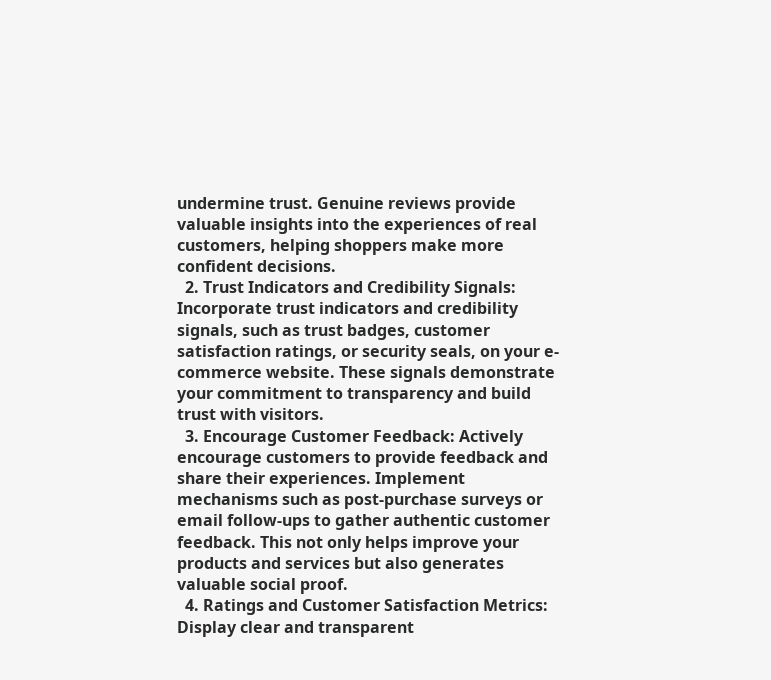undermine trust. Genuine reviews provide valuable insights into the experiences of real customers, helping shoppers make more confident decisions.
  2. Trust Indicators and Credibility Signals: Incorporate trust indicators and credibility signals, such as trust badges, customer satisfaction ratings, or security seals, on your e-commerce website. These signals demonstrate your commitment to transparency and build trust with visitors.
  3. Encourage Customer Feedback: Actively encourage customers to provide feedback and share their experiences. Implement mechanisms such as post-purchase surveys or email follow-ups to gather authentic customer feedback. This not only helps improve your products and services but also generates valuable social proof.
  4. Ratings and Customer Satisfaction Metrics: Display clear and transparent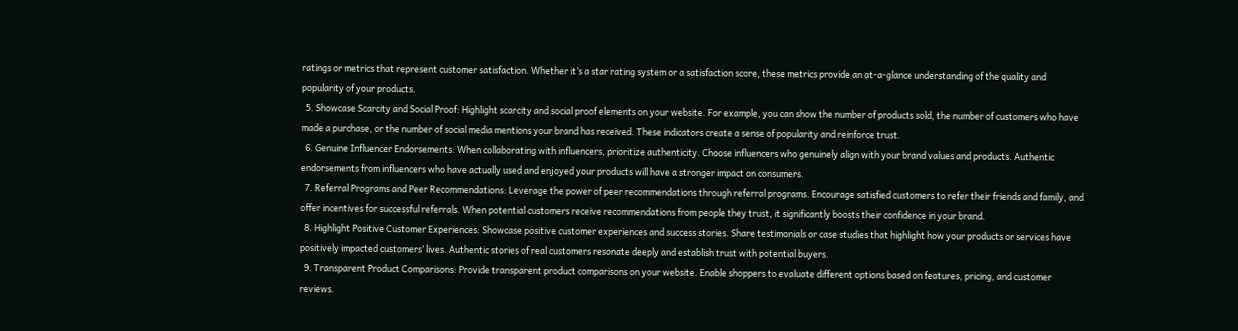ratings or metrics that represent customer satisfaction. Whether it’s a star rating system or a satisfaction score, these metrics provide an at-a-glance understanding of the quality and popularity of your products.
  5. Showcase Scarcity and Social Proof: Highlight scarcity and social proof elements on your website. For example, you can show the number of products sold, the number of customers who have made a purchase, or the number of social media mentions your brand has received. These indicators create a sense of popularity and reinforce trust.
  6. Genuine Influencer Endorsements: When collaborating with influencers, prioritize authenticity. Choose influencers who genuinely align with your brand values and products. Authentic endorsements from influencers who have actually used and enjoyed your products will have a stronger impact on consumers.
  7. Referral Programs and Peer Recommendations: Leverage the power of peer recommendations through referral programs. Encourage satisfied customers to refer their friends and family, and offer incentives for successful referrals. When potential customers receive recommendations from people they trust, it significantly boosts their confidence in your brand.
  8. Highlight Positive Customer Experiences: Showcase positive customer experiences and success stories. Share testimonials or case studies that highlight how your products or services have positively impacted customers’ lives. Authentic stories of real customers resonate deeply and establish trust with potential buyers.
  9. Transparent Product Comparisons: Provide transparent product comparisons on your website. Enable shoppers to evaluate different options based on features, pricing, and customer reviews.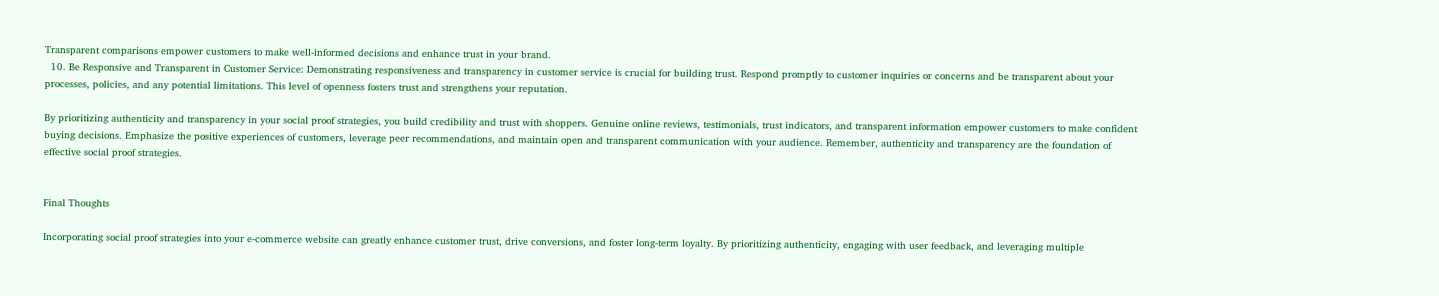Transparent comparisons empower customers to make well-informed decisions and enhance trust in your brand.
  10. Be Responsive and Transparent in Customer Service: Demonstrating responsiveness and transparency in customer service is crucial for building trust. Respond promptly to customer inquiries or concerns and be transparent about your processes, policies, and any potential limitations. This level of openness fosters trust and strengthens your reputation.

By prioritizing authenticity and transparency in your social proof strategies, you build credibility and trust with shoppers. Genuine online reviews, testimonials, trust indicators, and transparent information empower customers to make confident buying decisions. Emphasize the positive experiences of customers, leverage peer recommendations, and maintain open and transparent communication with your audience. Remember, authenticity and transparency are the foundation of effective social proof strategies.


Final Thoughts

Incorporating social proof strategies into your e-commerce website can greatly enhance customer trust, drive conversions, and foster long-term loyalty. By prioritizing authenticity, engaging with user feedback, and leveraging multiple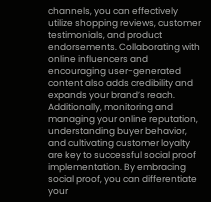channels, you can effectively utilize shopping reviews, customer testimonials, and product endorsements. Collaborating with online influencers and encouraging user-generated content also adds credibility and expands your brand’s reach. Additionally, monitoring and managing your online reputation, understanding buyer behavior, and cultivating customer loyalty are key to successful social proof implementation. By embracing social proof, you can differentiate your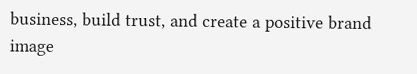business, build trust, and create a positive brand image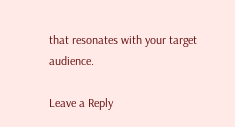that resonates with your target audience.

Leave a Reply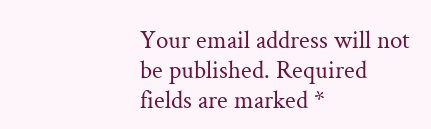Your email address will not be published. Required fields are marked *